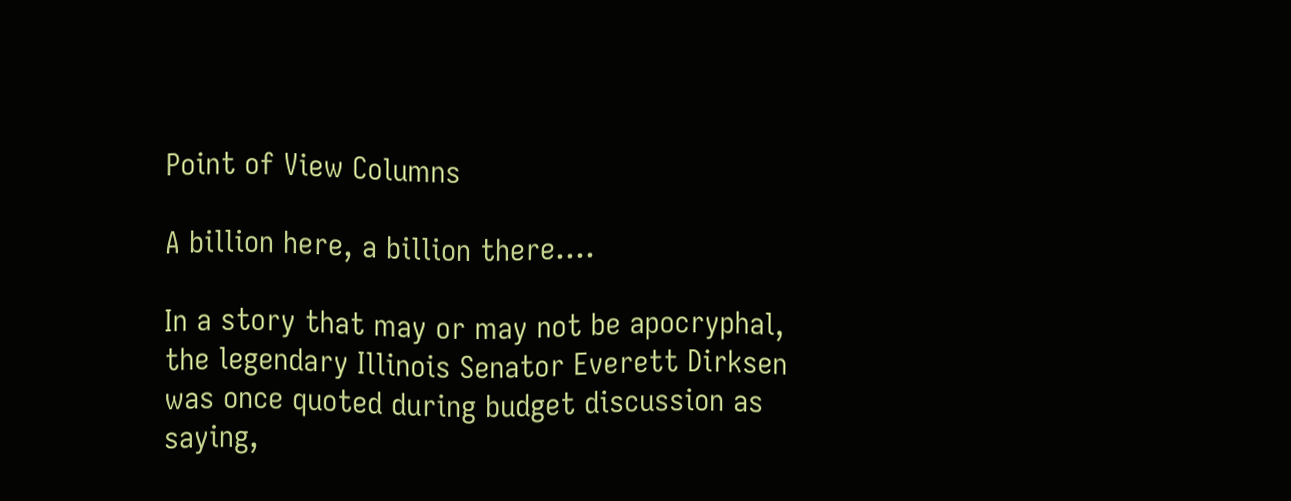Point of View Columns

A billion here, a billion there….

In a story that may or may not be apocryphal, the legendary Illinois Senator Everett Dirksen was once quoted during budget discussion as saying,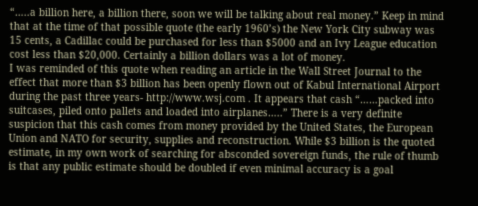“…..a billion here, a billion there, soon we will be talking about real money.” Keep in mind that at the time of that possible quote (the early 1960’s) the New York City subway was 15 cents, a Cadillac could be purchased for less than $5000 and an Ivy League education cost less than $20,000. Certainly a billion dollars was a lot of money.
I was reminded of this quote when reading an article in the Wall Street Journal to the effect that more than $3 billion has been openly flown out of Kabul International Airport during the past three years- http://www.wsj.com . It appears that cash “……packed into suitcases, piled onto pallets and loaded into airplanes…..” There is a very definite suspicion that this cash comes from money provided by the United States, the European Union and NATO for security, supplies and reconstruction. While $3 billion is the quoted estimate, in my own work of searching for absconded sovereign funds, the rule of thumb is that any public estimate should be doubled if even minimal accuracy is a goal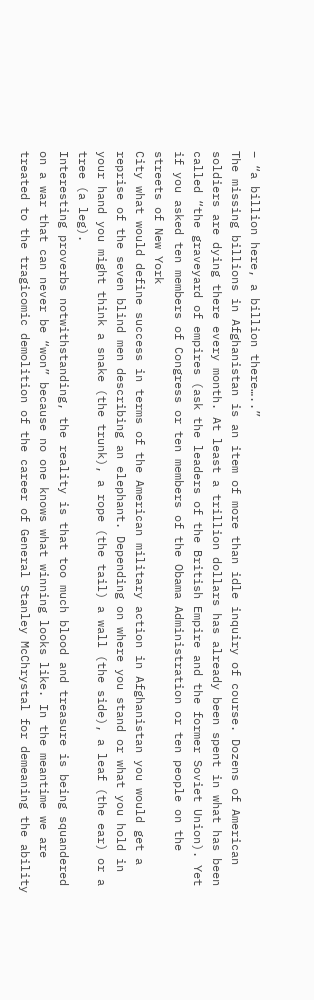– “a billion here, a billion there…..”
The missing billions in Afghanistan is an item of more than idle inquiry of course. Dozens of American soldiers are dying there every month. At least a trillion dollars has already been spent in what has been called “the graveyard of empires (ask the leaders of the British Empire and the former Soviet Union). Yet if you asked ten members of Congress or ten members of the Obama Administration or ten people on the streets of New York
City what would define success in terms of the American military action in Afghanistan you would get a reprise of the seven blind men describing an elephant. Depending on where you stand or what you hold in your hand you might think a snake (the trunk), a rope (the tail) a wall (the side), a leaf (the ear) or a tree (a leg).
Interesting proverbs notwithstanding, the reality is that too much blood and treasure is being squandered on a war that can never be “won” because no one knows what winning looks like. In the meantime we are treated to the tragicomic demolition of the career of General Stanley McChrystal for demeaning the ability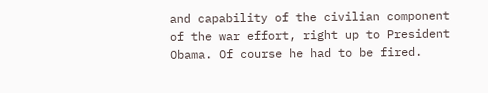and capability of the civilian component of the war effort, right up to President Obama. Of course he had to be fired.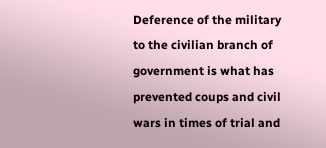Deference of the military to the civilian branch of government is what has prevented coups and civil wars in times of trial and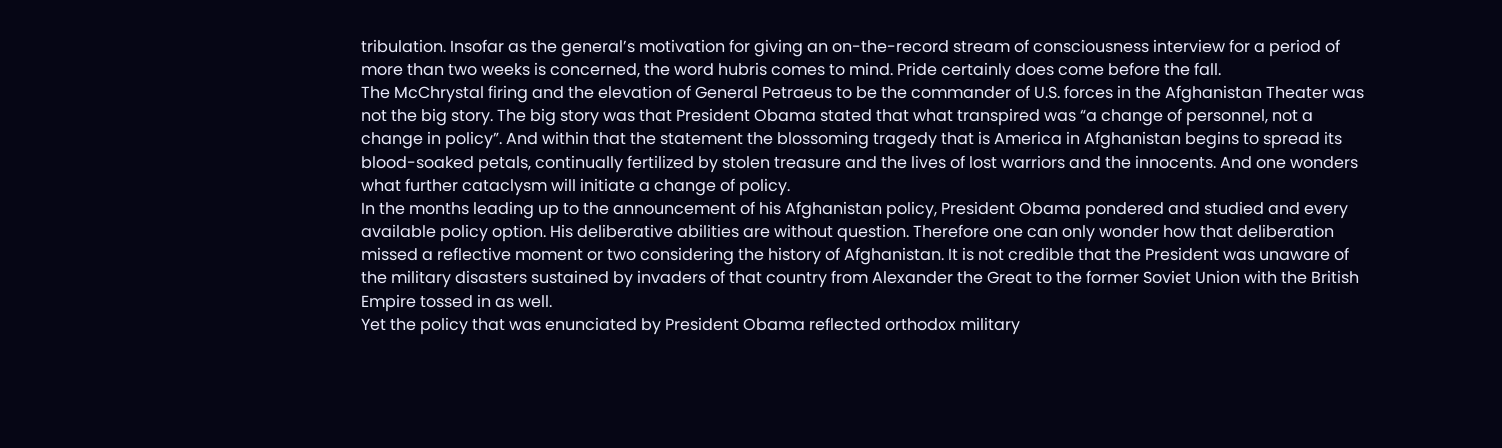tribulation. Insofar as the general’s motivation for giving an on-the-record stream of consciousness interview for a period of more than two weeks is concerned, the word hubris comes to mind. Pride certainly does come before the fall.
The McChrystal firing and the elevation of General Petraeus to be the commander of U.S. forces in the Afghanistan Theater was not the big story. The big story was that President Obama stated that what transpired was “a change of personnel, not a change in policy”. And within that the statement the blossoming tragedy that is America in Afghanistan begins to spread its blood-soaked petals, continually fertilized by stolen treasure and the lives of lost warriors and the innocents. And one wonders what further cataclysm will initiate a change of policy.
In the months leading up to the announcement of his Afghanistan policy, President Obama pondered and studied and every available policy option. His deliberative abilities are without question. Therefore one can only wonder how that deliberation missed a reflective moment or two considering the history of Afghanistan. It is not credible that the President was unaware of the military disasters sustained by invaders of that country from Alexander the Great to the former Soviet Union with the British Empire tossed in as well.
Yet the policy that was enunciated by President Obama reflected orthodox military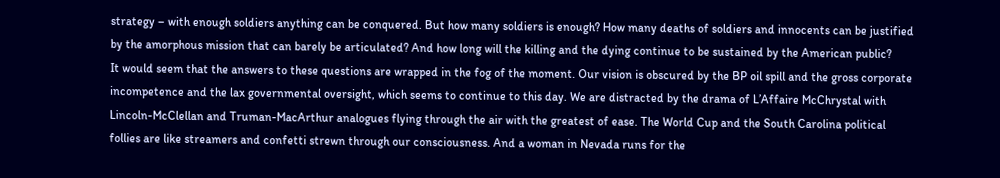strategy – with enough soldiers anything can be conquered. But how many soldiers is enough? How many deaths of soldiers and innocents can be justified by the amorphous mission that can barely be articulated? And how long will the killing and the dying continue to be sustained by the American public?
It would seem that the answers to these questions are wrapped in the fog of the moment. Our vision is obscured by the BP oil spill and the gross corporate incompetence and the lax governmental oversight, which seems to continue to this day. We are distracted by the drama of L’Affaire McChrystal with Lincoln-McClellan and Truman-MacArthur analogues flying through the air with the greatest of ease. The World Cup and the South Carolina political follies are like streamers and confetti strewn through our consciousness. And a woman in Nevada runs for the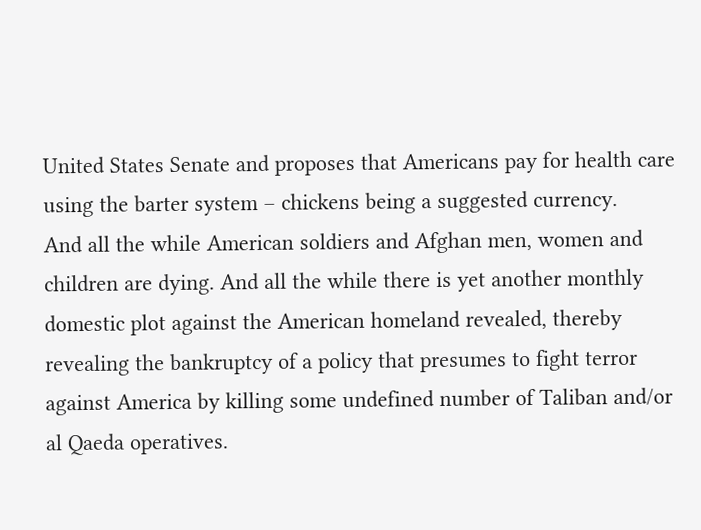United States Senate and proposes that Americans pay for health care using the barter system – chickens being a suggested currency.
And all the while American soldiers and Afghan men, women and children are dying. And all the while there is yet another monthly domestic plot against the American homeland revealed, thereby revealing the bankruptcy of a policy that presumes to fight terror against America by killing some undefined number of Taliban and/or al Qaeda operatives.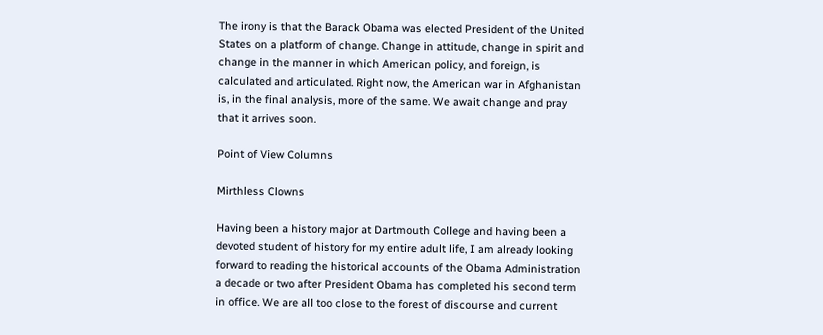The irony is that the Barack Obama was elected President of the United States on a platform of change. Change in attitude, change in spirit and change in the manner in which American policy, and foreign, is calculated and articulated. Right now, the American war in Afghanistan is, in the final analysis, more of the same. We await change and pray that it arrives soon.

Point of View Columns

Mirthless Clowns

Having been a history major at Dartmouth College and having been a devoted student of history for my entire adult life, I am already looking forward to reading the historical accounts of the Obama Administration a decade or two after President Obama has completed his second term in office. We are all too close to the forest of discourse and current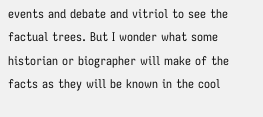events and debate and vitriol to see the factual trees. But I wonder what some historian or biographer will make of the facts as they will be known in the cool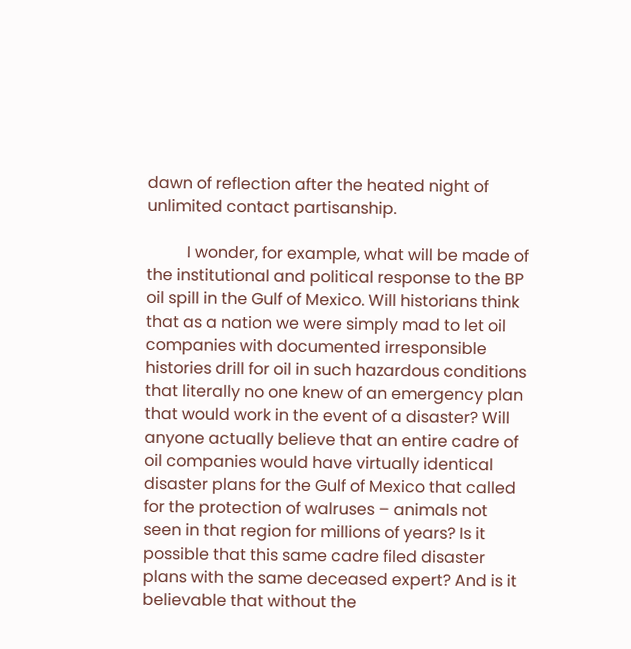dawn of reflection after the heated night of unlimited contact partisanship.

          I wonder, for example, what will be made of the institutional and political response to the BP oil spill in the Gulf of Mexico. Will historians think that as a nation we were simply mad to let oil companies with documented irresponsible histories drill for oil in such hazardous conditions that literally no one knew of an emergency plan that would work in the event of a disaster? Will anyone actually believe that an entire cadre of oil companies would have virtually identical disaster plans for the Gulf of Mexico that called for the protection of walruses – animals not seen in that region for millions of years? Is it possible that this same cadre filed disaster plans with the same deceased expert? And is it believable that without the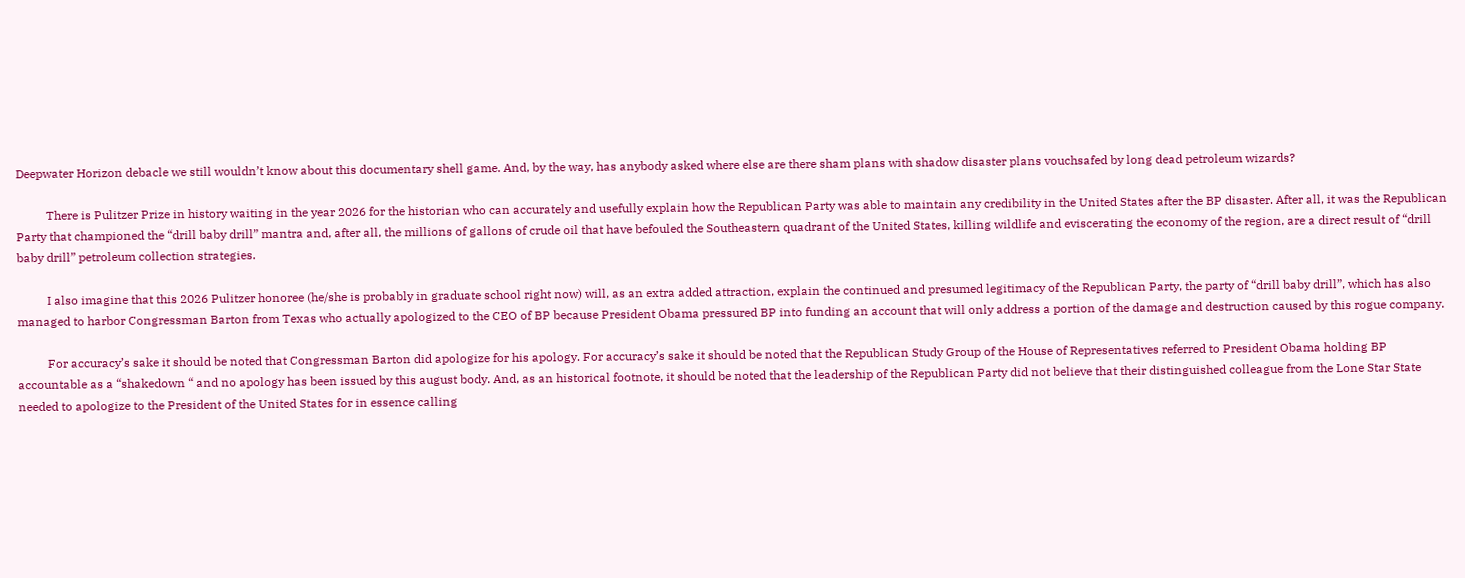Deepwater Horizon debacle we still wouldn’t know about this documentary shell game. And, by the way, has anybody asked where else are there sham plans with shadow disaster plans vouchsafed by long dead petroleum wizards?

          There is Pulitzer Prize in history waiting in the year 2026 for the historian who can accurately and usefully explain how the Republican Party was able to maintain any credibility in the United States after the BP disaster. After all, it was the Republican Party that championed the “drill baby drill” mantra and, after all, the millions of gallons of crude oil that have befouled the Southeastern quadrant of the United States, killing wildlife and eviscerating the economy of the region, are a direct result of “drill baby drill” petroleum collection strategies.

          I also imagine that this 2026 Pulitzer honoree (he/she is probably in graduate school right now) will, as an extra added attraction, explain the continued and presumed legitimacy of the Republican Party, the party of “drill baby drill”, which has also managed to harbor Congressman Barton from Texas who actually apologized to the CEO of BP because President Obama pressured BP into funding an account that will only address a portion of the damage and destruction caused by this rogue company.

          For accuracy’s sake it should be noted that Congressman Barton did apologize for his apology. For accuracy’s sake it should be noted that the Republican Study Group of the House of Representatives referred to President Obama holding BP accountable as a “shakedown “ and no apology has been issued by this august body. And, as an historical footnote, it should be noted that the leadership of the Republican Party did not believe that their distinguished colleague from the Lone Star State needed to apologize to the President of the United States for in essence calling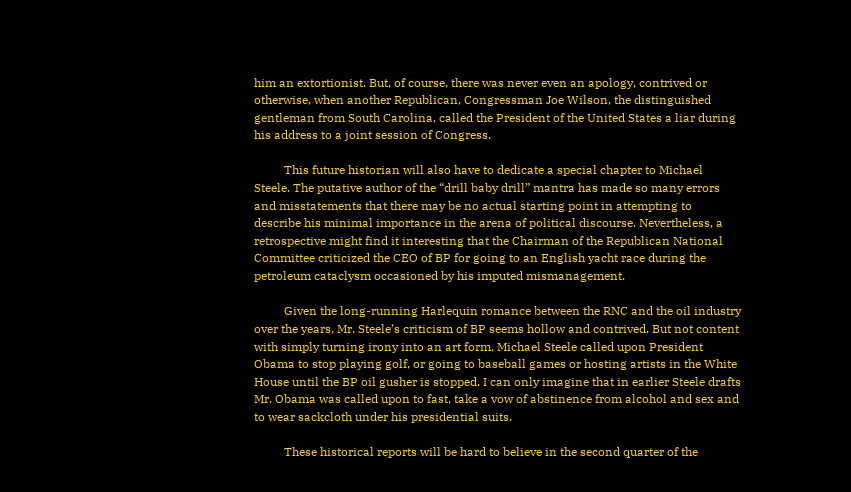him an extortionist. But, of course, there was never even an apology, contrived or otherwise, when another Republican, Congressman Joe Wilson, the distinguished gentleman from South Carolina, called the President of the United States a liar during his address to a joint session of Congress.

          This future historian will also have to dedicate a special chapter to Michael Steele. The putative author of the “drill baby drill” mantra has made so many errors and misstatements that there may be no actual starting point in attempting to describe his minimal importance in the arena of political discourse. Nevertheless, a retrospective might find it interesting that the Chairman of the Republican National Committee criticized the CEO of BP for going to an English yacht race during the petroleum cataclysm occasioned by his imputed mismanagement.

          Given the long-running Harlequin romance between the RNC and the oil industry over the years, Mr. Steele’s criticism of BP seems hollow and contrived. But not content with simply turning irony into an art form, Michael Steele called upon President Obama to stop playing golf, or going to baseball games or hosting artists in the White House until the BP oil gusher is stopped. I can only imagine that in earlier Steele drafts Mr. Obama was called upon to fast, take a vow of abstinence from alcohol and sex and to wear sackcloth under his presidential suits.

          These historical reports will be hard to believe in the second quarter of the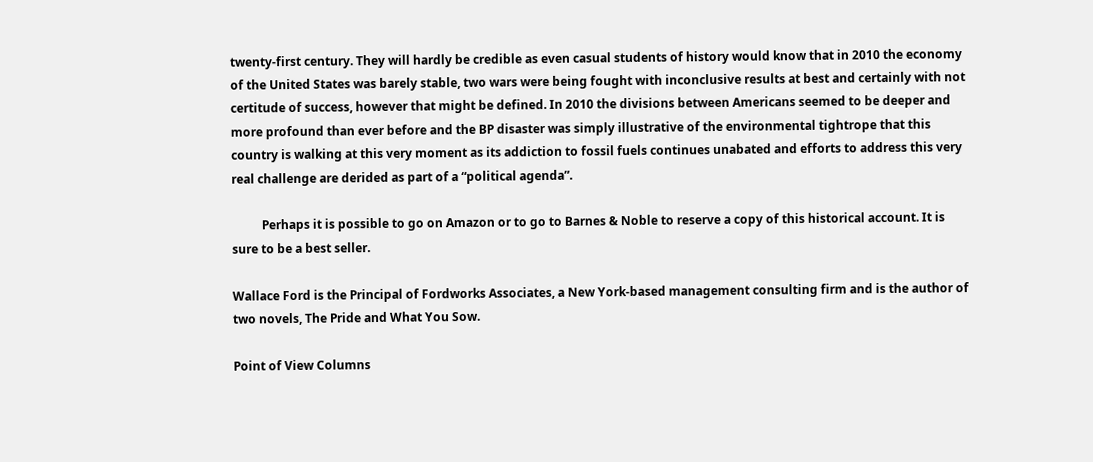twenty-first century. They will hardly be credible as even casual students of history would know that in 2010 the economy of the United States was barely stable, two wars were being fought with inconclusive results at best and certainly with not certitude of success, however that might be defined. In 2010 the divisions between Americans seemed to be deeper and more profound than ever before and the BP disaster was simply illustrative of the environmental tightrope that this country is walking at this very moment as its addiction to fossil fuels continues unabated and efforts to address this very real challenge are derided as part of a “political agenda”.

          Perhaps it is possible to go on Amazon or to go to Barnes & Noble to reserve a copy of this historical account. It is sure to be a best seller.

Wallace Ford is the Principal of Fordworks Associates, a New York-based management consulting firm and is the author of two novels, The Pride and What You Sow.

Point of View Columns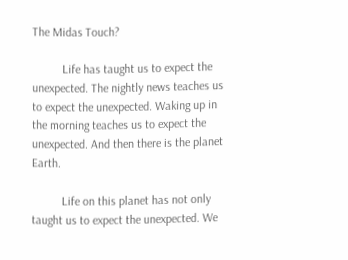The Midas Touch?

          Life has taught us to expect the unexpected. The nightly news teaches us to expect the unexpected. Waking up in the morning teaches us to expect the unexpected. And then there is the planet Earth.

          Life on this planet has not only taught us to expect the unexpected. We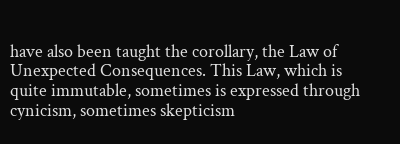have also been taught the corollary, the Law of Unexpected Consequences. This Law, which is quite immutable, sometimes is expressed through cynicism, sometimes skepticism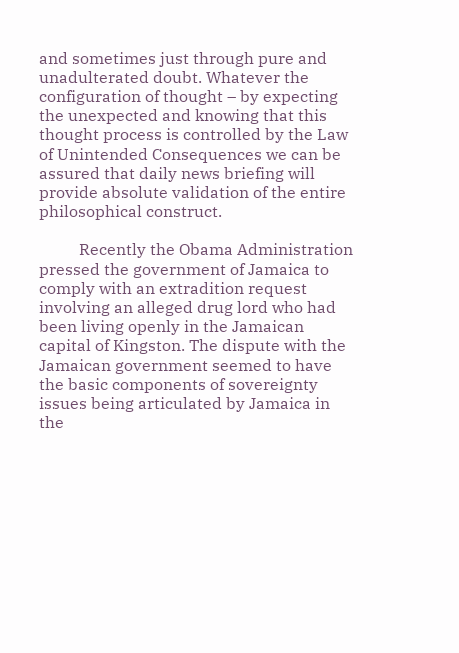and sometimes just through pure and unadulterated doubt. Whatever the configuration of thought – by expecting the unexpected and knowing that this thought process is controlled by the Law of Unintended Consequences we can be assured that daily news briefing will provide absolute validation of the entire philosophical construct.

          Recently the Obama Administration pressed the government of Jamaica to comply with an extradition request involving an alleged drug lord who had been living openly in the Jamaican capital of Kingston. The dispute with the Jamaican government seemed to have the basic components of sovereignty issues being articulated by Jamaica in the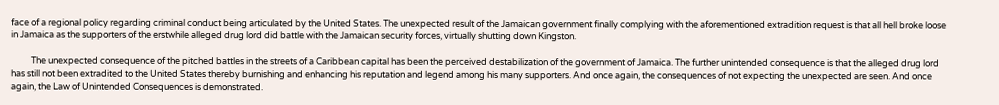face of a regional policy regarding criminal conduct being articulated by the United States. The unexpected result of the Jamaican government finally complying with the aforementioned extradition request is that all hell broke loose in Jamaica as the supporters of the erstwhile alleged drug lord did battle with the Jamaican security forces, virtually shutting down Kingston.

          The unexpected consequence of the pitched battles in the streets of a Caribbean capital has been the perceived destabilization of the government of Jamaica. The further unintended consequence is that the alleged drug lord has still not been extradited to the United States thereby burnishing and enhancing his reputation and legend among his many supporters. And once again, the consequences of not expecting the unexpected are seen. And once again, the Law of Unintended Consequences is demonstrated.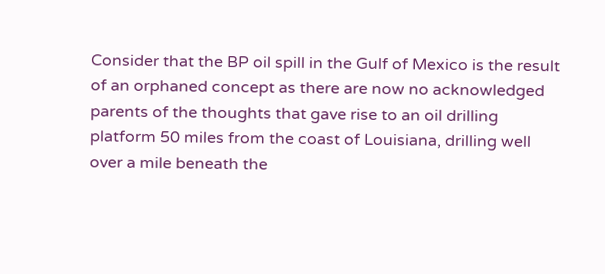Consider that the BP oil spill in the Gulf of Mexico is the result of an orphaned concept as there are now no acknowledged parents of the thoughts that gave rise to an oil drilling platform 50 miles from the coast of Louisiana, drilling well over a mile beneath the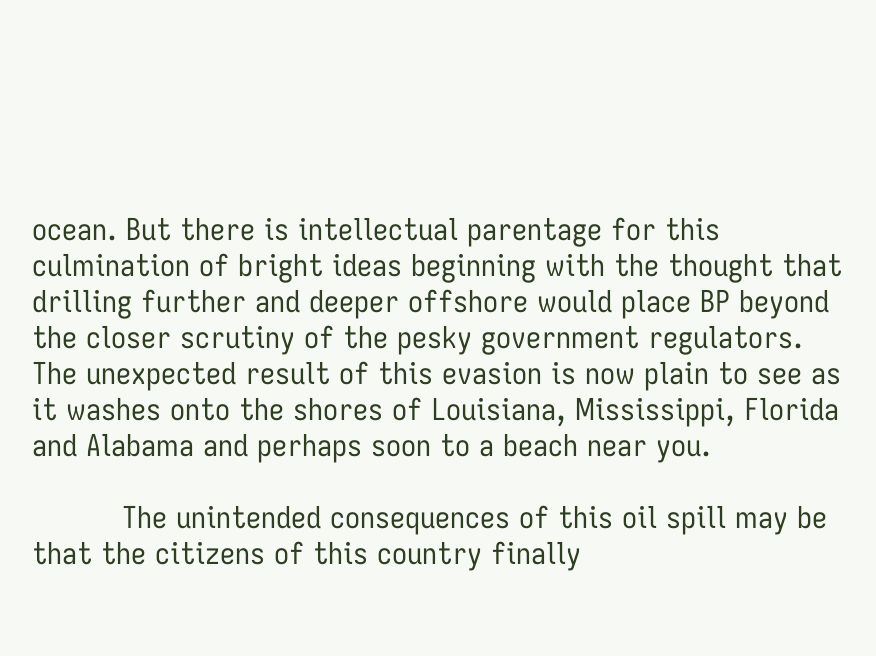ocean. But there is intellectual parentage for this culmination of bright ideas beginning with the thought that drilling further and deeper offshore would place BP beyond the closer scrutiny of the pesky government regulators. The unexpected result of this evasion is now plain to see as it washes onto the shores of Louisiana, Mississippi, Florida and Alabama and perhaps soon to a beach near you.

          The unintended consequences of this oil spill may be that the citizens of this country finally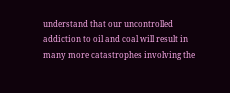understand that our uncontrolled addiction to oil and coal will result in many more catastrophes involving the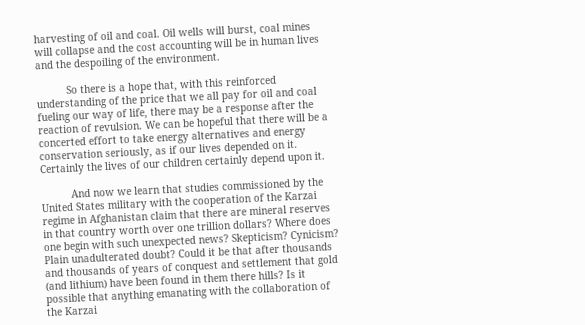harvesting of oil and coal. Oil wells will burst, coal mines will collapse and the cost accounting will be in human lives and the despoiling of the environment.

          So there is a hope that, with this reinforced understanding of the price that we all pay for oil and coal fueling our way of life, there may be a response after the reaction of revulsion. We can be hopeful that there will be a concerted effort to take energy alternatives and energy conservation seriously, as if our lives depended on it. Certainly the lives of our children certainly depend upon it.

          And now we learn that studies commissioned by the United States military with the cooperation of the Karzai regime in Afghanistan claim that there are mineral reserves in that country worth over one trillion dollars? Where does one begin with such unexpected news? Skepticism? Cynicism? Plain unadulterated doubt? Could it be that after thousands and thousands of years of conquest and settlement that gold (and lithium) have been found in them there hills? Is it possible that anything emanating with the collaboration of the Karzai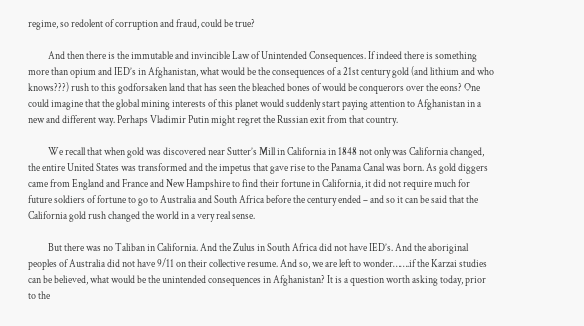regime, so redolent of corruption and fraud, could be true?

          And then there is the immutable and invincible Law of Unintended Consequences. If indeed there is something more than opium and IED’s in Afghanistan, what would be the consequences of a 21st century gold (and lithium and who knows???) rush to this godforsaken land that has seen the bleached bones of would be conquerors over the eons? One could imagine that the global mining interests of this planet would suddenly start paying attention to Afghanistan in a new and different way. Perhaps Vladimir Putin might regret the Russian exit from that country.

          We recall that when gold was discovered near Sutter’s Mill in California in 1848 not only was California changed, the entire United States was transformed and the impetus that gave rise to the Panama Canal was born. As gold diggers came from England and France and New Hampshire to find their fortune in California, it did not require much for future soldiers of fortune to go to Australia and South Africa before the century ended – and so it can be said that the California gold rush changed the world in a very real sense.

          But there was no Taliban in California. And the Zulus in South Africa did not have IED’s. And the aboriginal peoples of Australia did not have 9/11 on their collective resume. And so, we are left to wonder…….if the Karzai studies can be believed, what would be the unintended consequences in Afghanistan? It is a question worth asking today, prior to the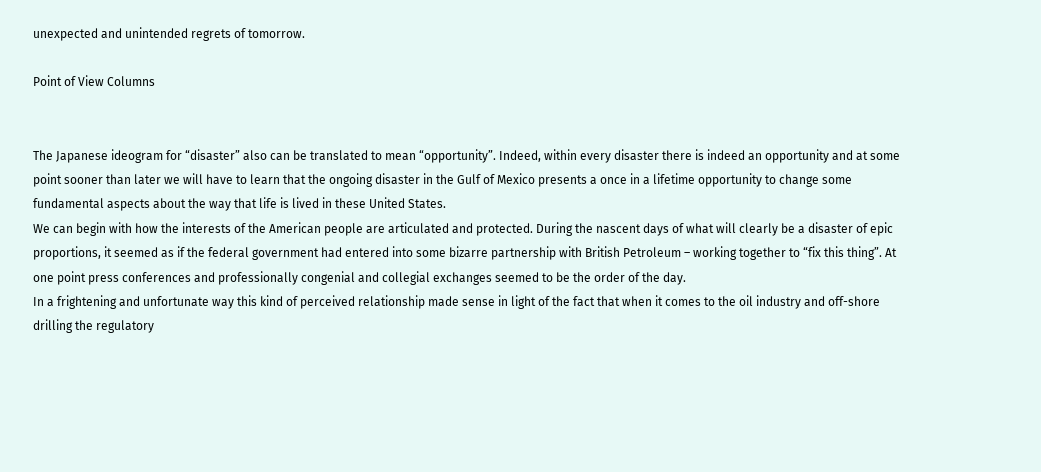unexpected and unintended regrets of tomorrow.

Point of View Columns


The Japanese ideogram for “disaster” also can be translated to mean “opportunity”. Indeed, within every disaster there is indeed an opportunity and at some point sooner than later we will have to learn that the ongoing disaster in the Gulf of Mexico presents a once in a lifetime opportunity to change some fundamental aspects about the way that life is lived in these United States.
We can begin with how the interests of the American people are articulated and protected. During the nascent days of what will clearly be a disaster of epic proportions, it seemed as if the federal government had entered into some bizarre partnership with British Petroleum – working together to “fix this thing”. At one point press conferences and professionally congenial and collegial exchanges seemed to be the order of the day.
In a frightening and unfortunate way this kind of perceived relationship made sense in light of the fact that when it comes to the oil industry and off-shore drilling the regulatory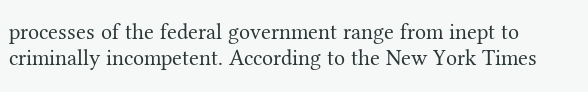processes of the federal government range from inept to criminally incompetent. According to the New York Times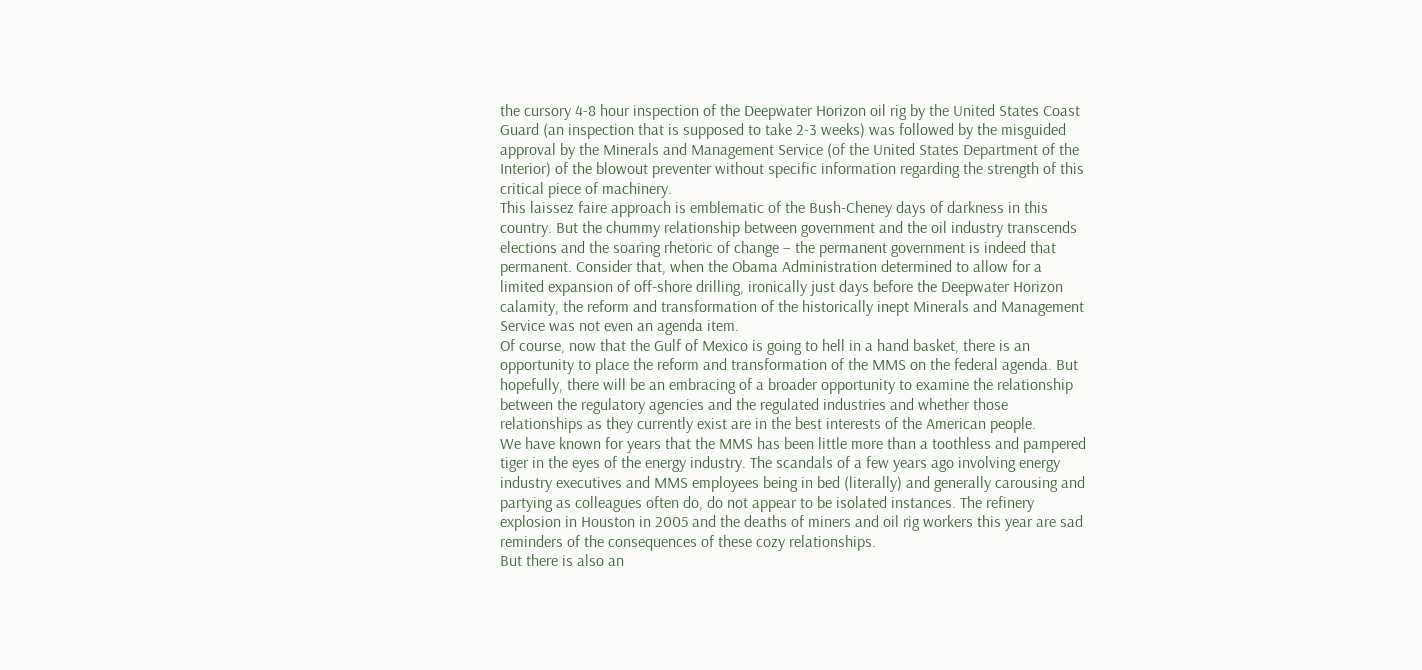the cursory 4-8 hour inspection of the Deepwater Horizon oil rig by the United States Coast Guard (an inspection that is supposed to take 2-3 weeks) was followed by the misguided approval by the Minerals and Management Service (of the United States Department of the Interior) of the blowout preventer without specific information regarding the strength of this critical piece of machinery.
This laissez faire approach is emblematic of the Bush-Cheney days of darkness in this country. But the chummy relationship between government and the oil industry transcends elections and the soaring rhetoric of change – the permanent government is indeed that permanent. Consider that, when the Obama Administration determined to allow for a limited expansion of off-shore drilling, ironically just days before the Deepwater Horizon calamity, the reform and transformation of the historically inept Minerals and Management Service was not even an agenda item.
Of course, now that the Gulf of Mexico is going to hell in a hand basket, there is an opportunity to place the reform and transformation of the MMS on the federal agenda. But hopefully, there will be an embracing of a broader opportunity to examine the relationship between the regulatory agencies and the regulated industries and whether those relationships as they currently exist are in the best interests of the American people.
We have known for years that the MMS has been little more than a toothless and pampered tiger in the eyes of the energy industry. The scandals of a few years ago involving energy industry executives and MMS employees being in bed (literally) and generally carousing and partying as colleagues often do, do not appear to be isolated instances. The refinery explosion in Houston in 2005 and the deaths of miners and oil rig workers this year are sad reminders of the consequences of these cozy relationships.
But there is also an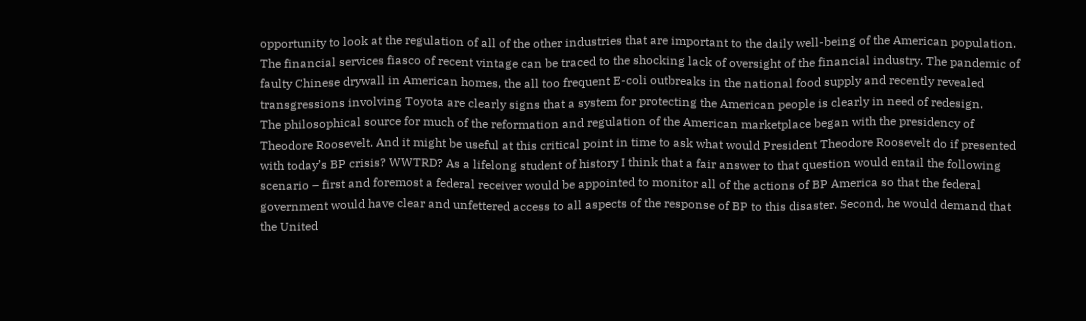opportunity to look at the regulation of all of the other industries that are important to the daily well-being of the American population. The financial services fiasco of recent vintage can be traced to the shocking lack of oversight of the financial industry. The pandemic of faulty Chinese drywall in American homes, the all too frequent E-coli outbreaks in the national food supply and recently revealed transgressions involving Toyota are clearly signs that a system for protecting the American people is clearly in need of redesign.
The philosophical source for much of the reformation and regulation of the American marketplace began with the presidency of Theodore Roosevelt. And it might be useful at this critical point in time to ask what would President Theodore Roosevelt do if presented with today’s BP crisis? WWTRD? As a lifelong student of history I think that a fair answer to that question would entail the following scenario – first and foremost a federal receiver would be appointed to monitor all of the actions of BP America so that the federal government would have clear and unfettered access to all aspects of the response of BP to this disaster. Second, he would demand that the United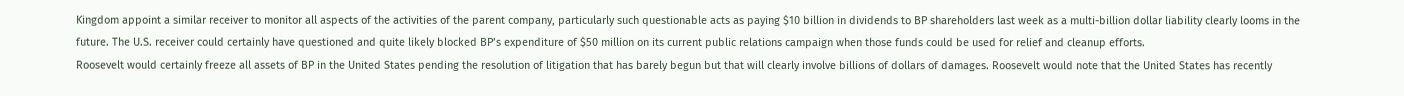Kingdom appoint a similar receiver to monitor all aspects of the activities of the parent company, particularly such questionable acts as paying $10 billion in dividends to BP shareholders last week as a multi-billion dollar liability clearly looms in the future. The U.S. receiver could certainly have questioned and quite likely blocked BP’s expenditure of $50 million on its current public relations campaign when those funds could be used for relief and cleanup efforts.
Roosevelt would certainly freeze all assets of BP in the United States pending the resolution of litigation that has barely begun but that will clearly involve billions of dollars of damages. Roosevelt would note that the United States has recently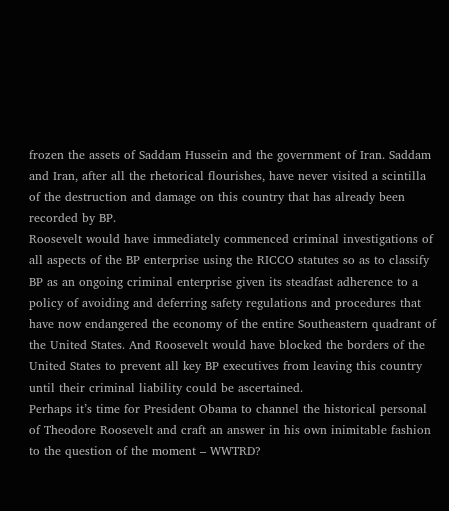frozen the assets of Saddam Hussein and the government of Iran. Saddam and Iran, after all the rhetorical flourishes, have never visited a scintilla of the destruction and damage on this country that has already been recorded by BP.
Roosevelt would have immediately commenced criminal investigations of all aspects of the BP enterprise using the RICCO statutes so as to classify BP as an ongoing criminal enterprise given its steadfast adherence to a policy of avoiding and deferring safety regulations and procedures that have now endangered the economy of the entire Southeastern quadrant of the United States. And Roosevelt would have blocked the borders of the United States to prevent all key BP executives from leaving this country until their criminal liability could be ascertained.
Perhaps it’s time for President Obama to channel the historical personal of Theodore Roosevelt and craft an answer in his own inimitable fashion to the question of the moment – WWTRD?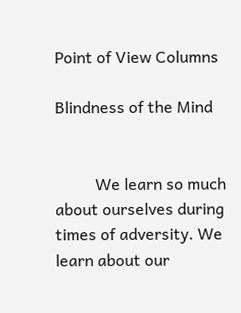Point of View Columns

Blindness of the Mind


          We learn so much about ourselves during times of adversity. We learn about our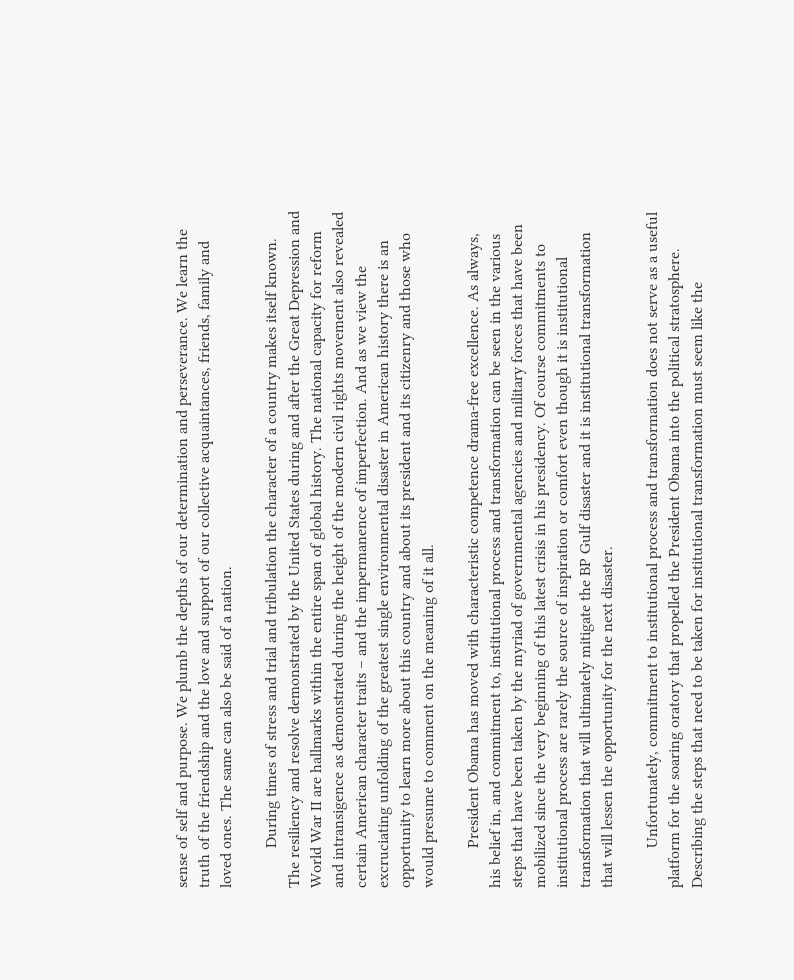sense of self and purpose. We plumb the depths of our determination and perseverance. We learn the truth of the friendship and the love and support of our collective acquaintances, friends, family and loved ones. The same can also be said of a nation.

          During times of stress and trial and tribulation the character of a country makes itself known. The resiliency and resolve demonstrated by the United States during and after the Great Depression and World War II are hallmarks within the entire span of global history. The national capacity for reform and intransigence as demonstrated during the height of the modern civil rights movement also revealed certain American character traits – and the impermanence of imperfection. And as we view the excruciating unfolding of the greatest single environmental disaster in American history there is an opportunity to learn more about this country and about its president and its citizenry and those who would presume to comment on the meaning of it all.

          President Obama has moved with characteristic competence drama-free excellence. As always, his belief in, and commitment to, institutional process and transformation can be seen in the various steps that have been taken by the myriad of governmental agencies and military forces that have been mobilized since the very beginning of this latest crisis in his presidency. Of course commitments to institutional process are rarely the source of inspiration or comfort even though it is institutional transformation that will ultimately mitigate the BP Gulf disaster and it is institutional transformation that will lessen the opportunity for the next disaster.

          Unfortunately, commitment to institutional process and transformation does not serve as a useful platform for the soaring oratory that propelled the President Obama into the political stratosphere. Describing the steps that need to be taken for institutional transformation must seem like the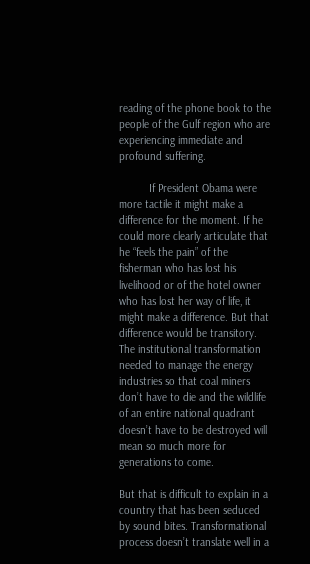reading of the phone book to the people of the Gulf region who are experiencing immediate and profound suffering.

          If President Obama were more tactile it might make a difference for the moment. If he could more clearly articulate that he “feels the pain” of the fisherman who has lost his livelihood or of the hotel owner who has lost her way of life, it might make a difference. But that difference would be transitory. The institutional transformation needed to manage the energy industries so that coal miners don’t have to die and the wildlife of an entire national quadrant doesn’t have to be destroyed will mean so much more for generations to come.

But that is difficult to explain in a country that has been seduced by sound bites. Transformational process doesn’t translate well in a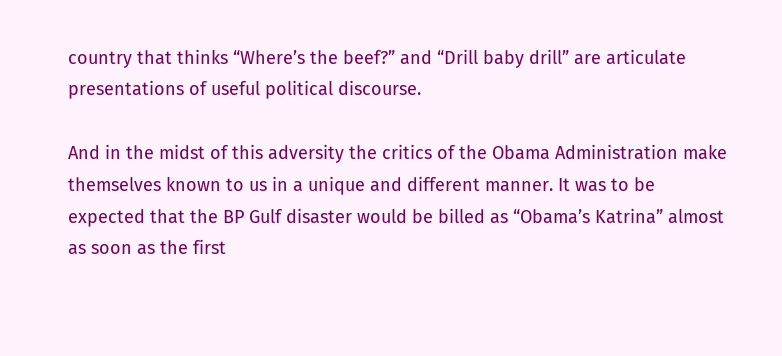country that thinks “Where’s the beef?” and “Drill baby drill” are articulate presentations of useful political discourse.

And in the midst of this adversity the critics of the Obama Administration make themselves known to us in a unique and different manner. It was to be expected that the BP Gulf disaster would be billed as “Obama’s Katrina” almost as soon as the first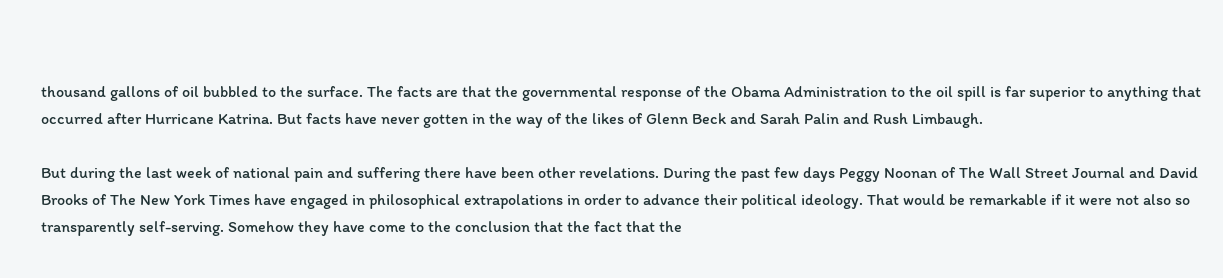thousand gallons of oil bubbled to the surface. The facts are that the governmental response of the Obama Administration to the oil spill is far superior to anything that occurred after Hurricane Katrina. But facts have never gotten in the way of the likes of Glenn Beck and Sarah Palin and Rush Limbaugh.

But during the last week of national pain and suffering there have been other revelations. During the past few days Peggy Noonan of The Wall Street Journal and David Brooks of The New York Times have engaged in philosophical extrapolations in order to advance their political ideology. That would be remarkable if it were not also so transparently self-serving. Somehow they have come to the conclusion that the fact that the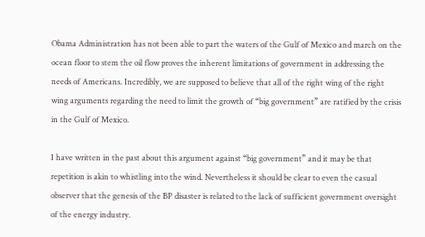Obama Administration has not been able to part the waters of the Gulf of Mexico and march on the ocean floor to stem the oil flow proves the inherent limitations of government in addressing the needs of Americans. Incredibly, we are supposed to believe that all of the right wing of the right wing arguments regarding the need to limit the growth of “big government” are ratified by the crisis in the Gulf of Mexico.

I have written in the past about this argument against “big government” and it may be that repetition is akin to whistling into the wind. Nevertheless it should be clear to even the casual observer that the genesis of the BP disaster is related to the lack of sufficient government oversight of the energy industry.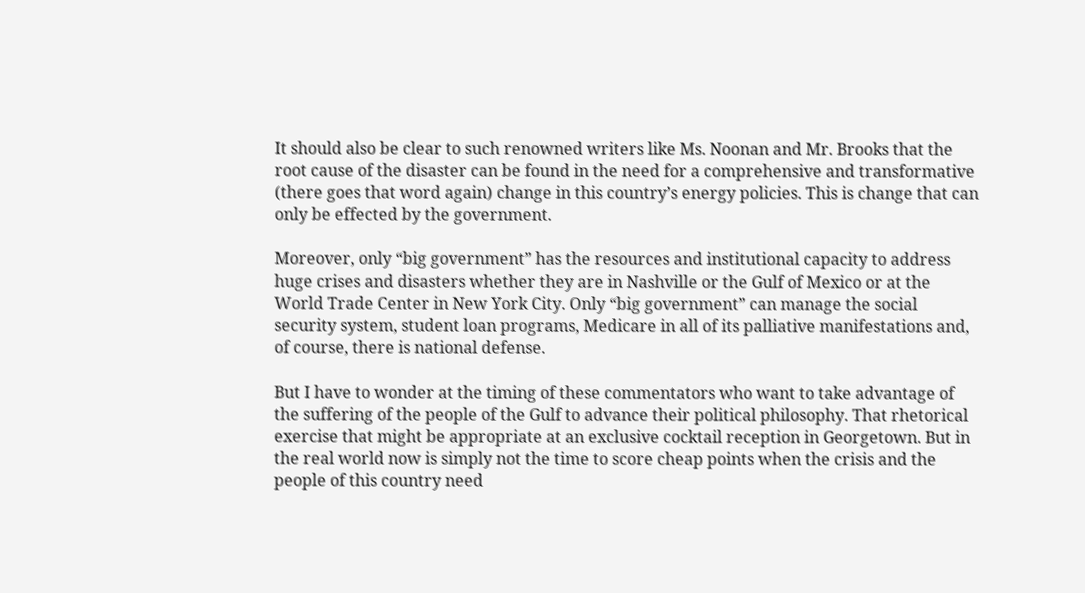It should also be clear to such renowned writers like Ms. Noonan and Mr. Brooks that the root cause of the disaster can be found in the need for a comprehensive and transformative (there goes that word again) change in this country’s energy policies. This is change that can only be effected by the government.

Moreover, only “big government” has the resources and institutional capacity to address huge crises and disasters whether they are in Nashville or the Gulf of Mexico or at the World Trade Center in New York City. Only “big government” can manage the social security system, student loan programs, Medicare in all of its palliative manifestations and, of course, there is national defense.

But I have to wonder at the timing of these commentators who want to take advantage of the suffering of the people of the Gulf to advance their political philosophy. That rhetorical exercise that might be appropriate at an exclusive cocktail reception in Georgetown. But in the real world now is simply not the time to score cheap points when the crisis and the people of this country need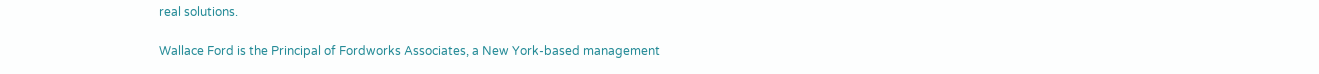real solutions.

Wallace Ford is the Principal of Fordworks Associates, a New York-based management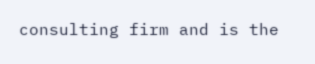consulting firm and is the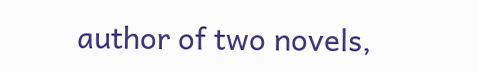author of two novels,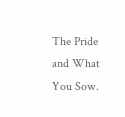The Pride and What You Sow.